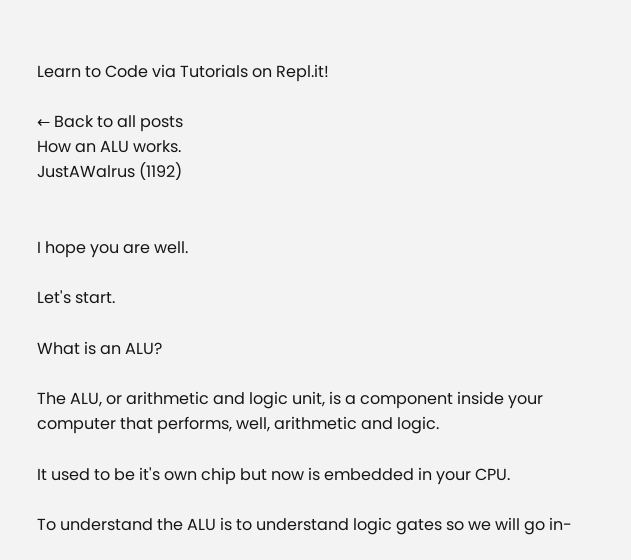Learn to Code via Tutorials on Repl.it!

← Back to all posts
How an ALU works.
JustAWalrus (1192)


I hope you are well.

Let's start.

What is an ALU?

The ALU, or arithmetic and logic unit, is a component inside your computer that performs, well, arithmetic and logic.

It used to be it's own chip but now is embedded in your CPU.

To understand the ALU is to understand logic gates so we will go in-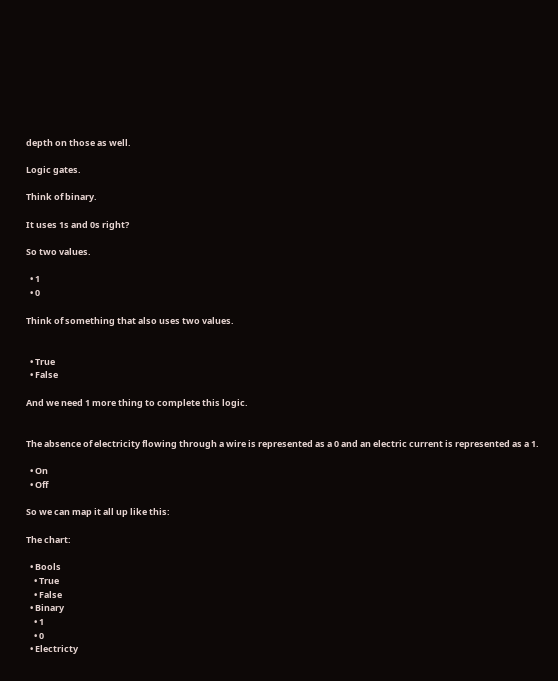depth on those as well.

Logic gates.

Think of binary.

It uses 1s and 0s right?

So two values.

  • 1
  • 0

Think of something that also uses two values.


  • True
  • False

And we need 1 more thing to complete this logic.


The absence of electricity flowing through a wire is represented as a 0 and an electric current is represented as a 1.

  • On
  • Off

So we can map it all up like this:

The chart:

  • Bools
    • True
    • False
  • Binary
    • 1
    • 0
  • Electricty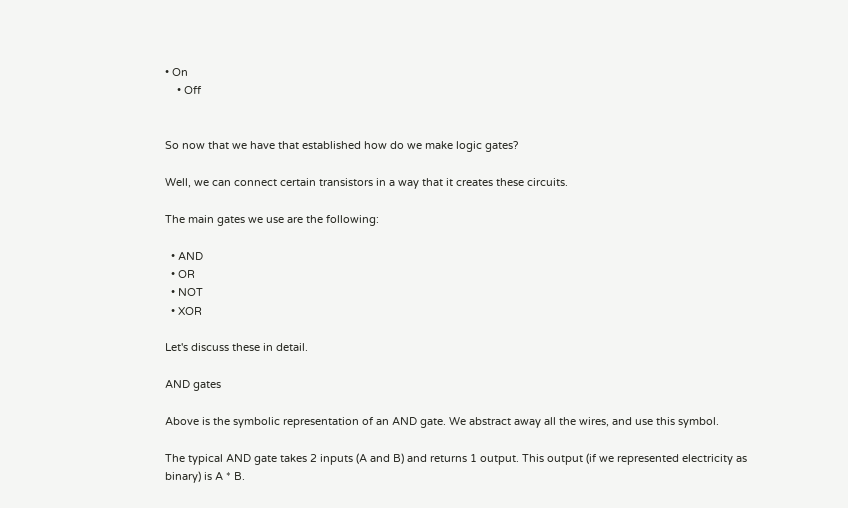• On
    • Off


So now that we have that established how do we make logic gates?

Well, we can connect certain transistors in a way that it creates these circuits.

The main gates we use are the following:

  • AND
  • OR
  • NOT
  • XOR

Let's discuss these in detail.

AND gates

Above is the symbolic representation of an AND gate. We abstract away all the wires, and use this symbol.

The typical AND gate takes 2 inputs (A and B) and returns 1 output. This output (if we represented electricity as binary) is A * B.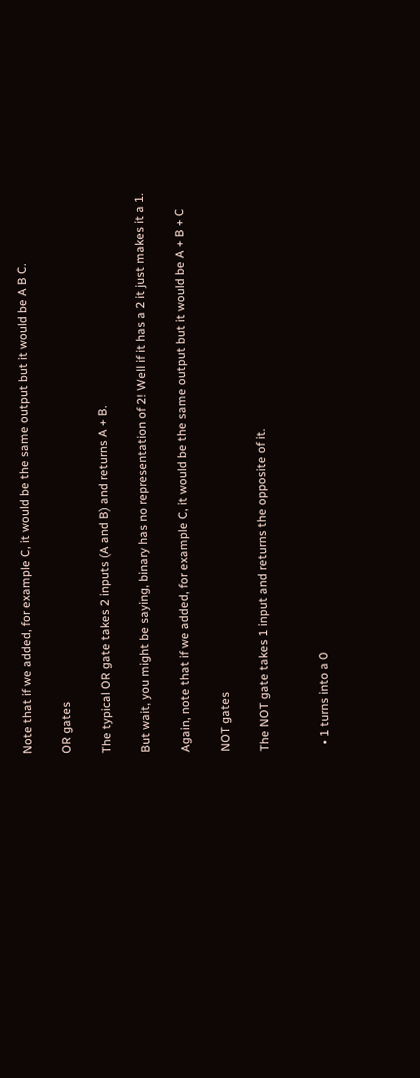Note that if we added, for example C, it would be the same output but it would be A B C.

OR gates

The typical OR gate takes 2 inputs (A and B) and returns A + B.

But wait, you might be saying, binary has no representation of 2! Well if it has a 2 it just makes it a 1.

Again, note that if we added, for example C, it would be the same output but it would be A + B + C

NOT gates

The NOT gate takes 1 input and returns the opposite of it.


  • 1 turns into a 0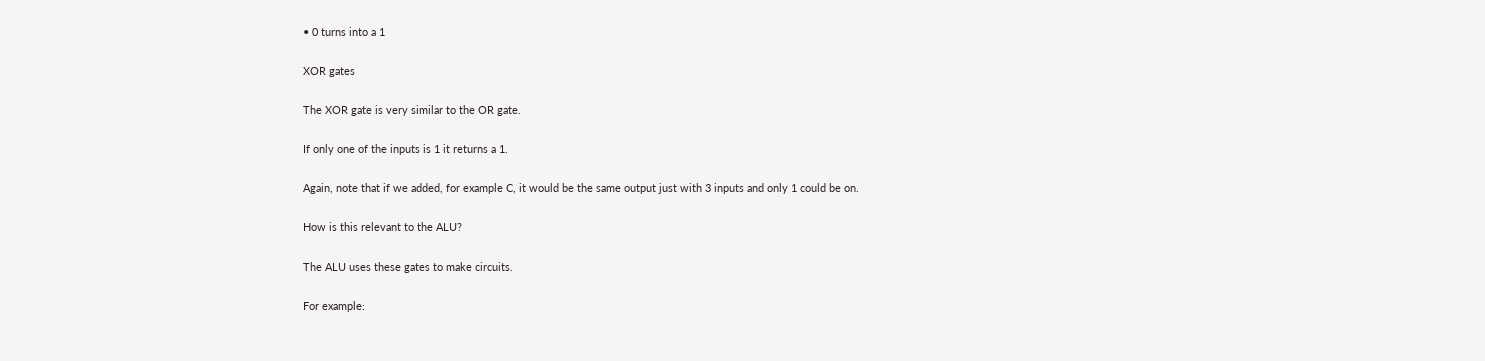• 0 turns into a 1

XOR gates

The XOR gate is very similar to the OR gate.

If only one of the inputs is 1 it returns a 1.

Again, note that if we added, for example C, it would be the same output just with 3 inputs and only 1 could be on.

How is this relevant to the ALU?

The ALU uses these gates to make circuits.

For example: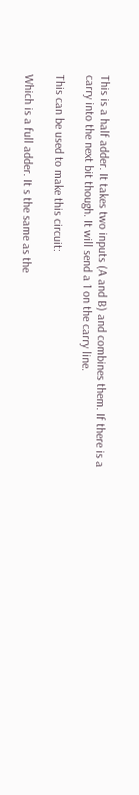This is a half adder. It takes two inputs (A and B) and combines them. If there is a carry into the next bit though. It will send a 1 on the carry line.

This can be used to make this circuit:

Which is a full adder. It s the same as the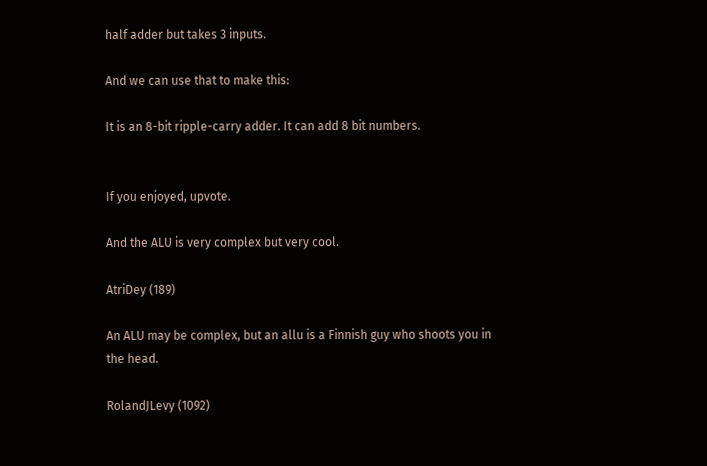half adder but takes 3 inputs.

And we can use that to make this:

It is an 8-bit ripple-carry adder. It can add 8 bit numbers.


If you enjoyed, upvote.

And the ALU is very complex but very cool.

AtriDey (189)

An ALU may be complex, but an allu is a Finnish guy who shoots you in the head.

RolandJLevy (1092)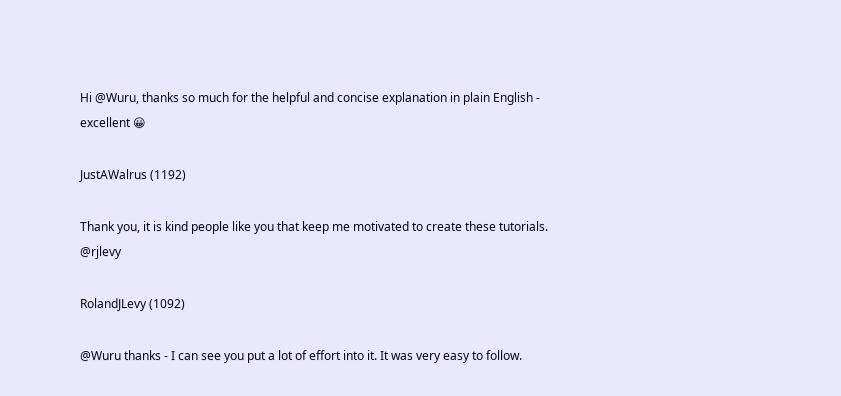Hi @Wuru, thanks so much for the helpful and concise explanation in plain English - excellent 😀

JustAWalrus (1192)

Thank you, it is kind people like you that keep me motivated to create these tutorials. @rjlevy

RolandJLevy (1092)

@Wuru thanks - I can see you put a lot of effort into it. It was very easy to follow.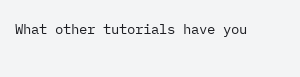What other tutorials have you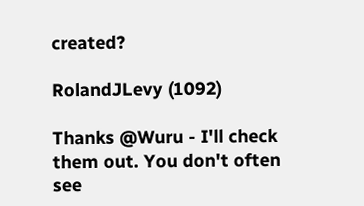created?

RolandJLevy (1092)

Thanks @Wuru - I'll check them out. You don't often see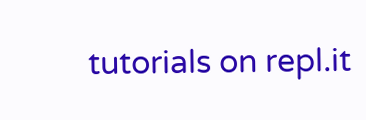tutorials on repl.it